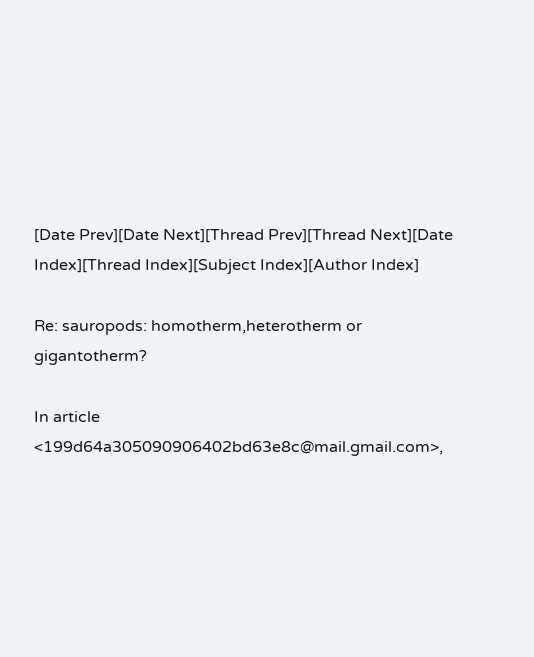[Date Prev][Date Next][Thread Prev][Thread Next][Date Index][Thread Index][Subject Index][Author Index]

Re: sauropods: homotherm,heterotherm or gigantotherm?

In article <199d64a305090906402bd63e8c@mail.gmail.com>,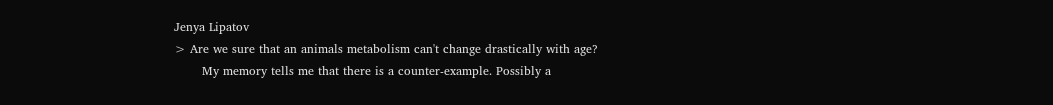Jenya Lipatov
> Are we sure that an animals metabolism can't change drastically with age?
       My memory tells me that there is a counter-example. Possibly a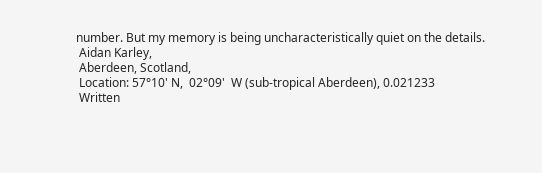number. But my memory is being uncharacteristically quiet on the details.
 Aidan Karley,
 Aberdeen, Scotland,
 Location: 57°10' N,  02°09'  W (sub-tropical Aberdeen), 0.021233
 Written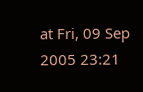at Fri, 09 Sep 2005 23:21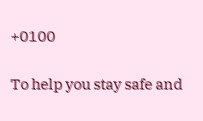+0100

To help you stay safe and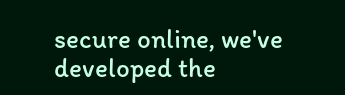secure online, we've developed the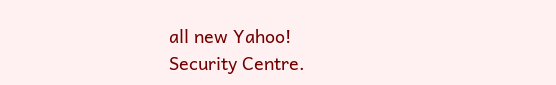all new Yahoo!
Security Centre.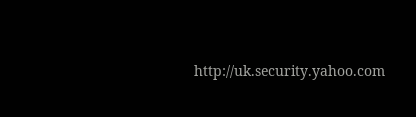http://uk.security.yahoo.com